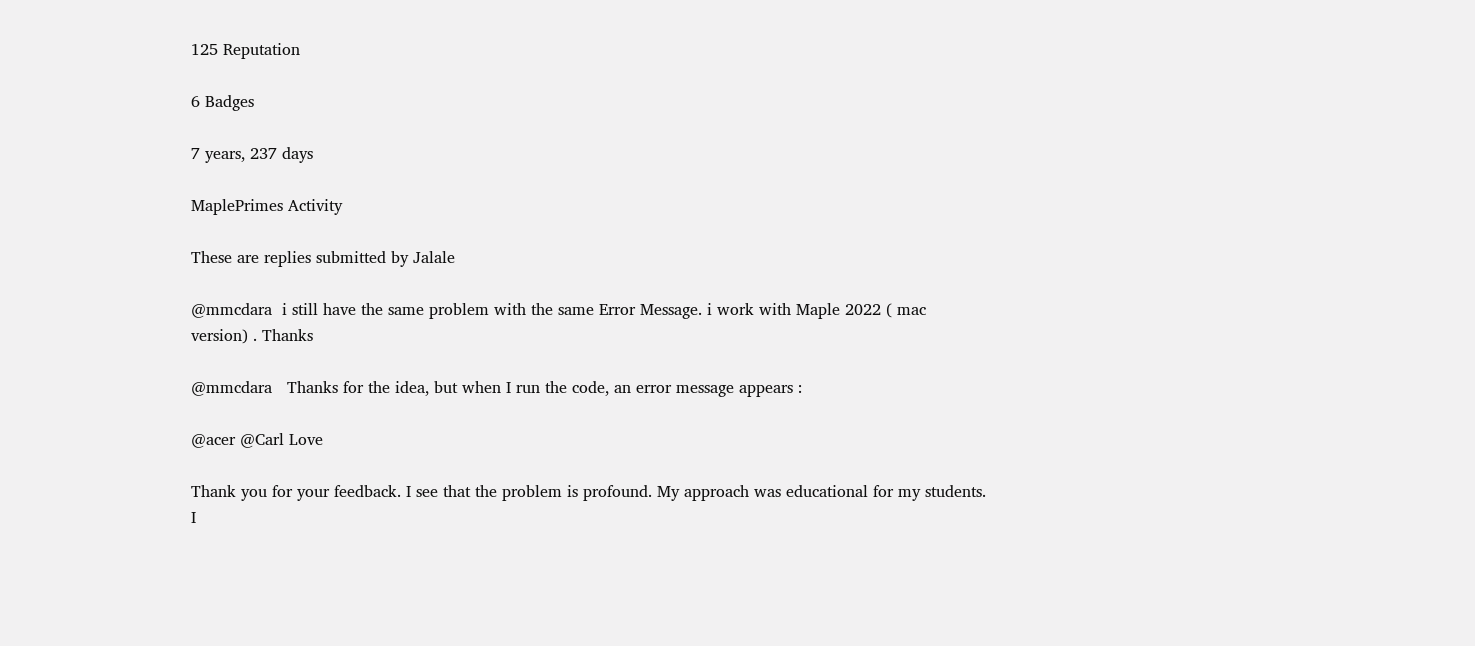125 Reputation

6 Badges

7 years, 237 days

MaplePrimes Activity

These are replies submitted by Jalale

@mmcdara  i still have the same problem with the same Error Message. i work with Maple 2022 ( mac version) . Thanks

@mmcdara   Thanks for the idea, but when I run the code, an error message appears :

@acer @Carl Love

Thank you for your feedback. I see that the problem is profound. My approach was educational for my students. I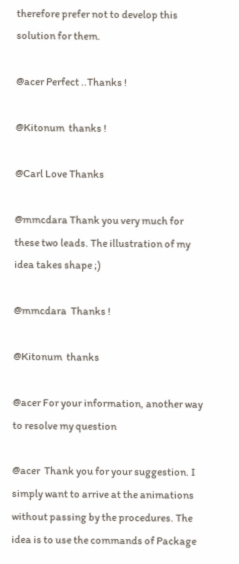therefore prefer not to develop this solution for them.

@acer Perfect ..Thanks !

@Kitonum  thanks !

@Carl Love Thanks

@mmcdara Thank you very much for these two leads. The illustration of my idea takes shape ;)

@mmcdara  Thanks !

@Kitonum  thanks

@acer For your information, another way to resolve my question

@acer  Thank you for your suggestion. I simply want to arrive at the animations without passing by the procedures. The idea is to use the commands of Package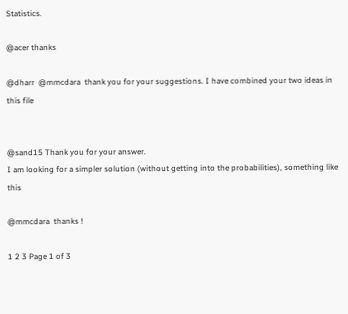Statistics.

@acer thanks

@dharr  @mmcdara  thank you for your suggestions. I have combined your two ideas in this file


@sand15 Thank you for your answer.
I am looking for a simpler solution (without getting into the probabilities), something like this

@mmcdara  thanks !

1 2 3 Page 1 of 3